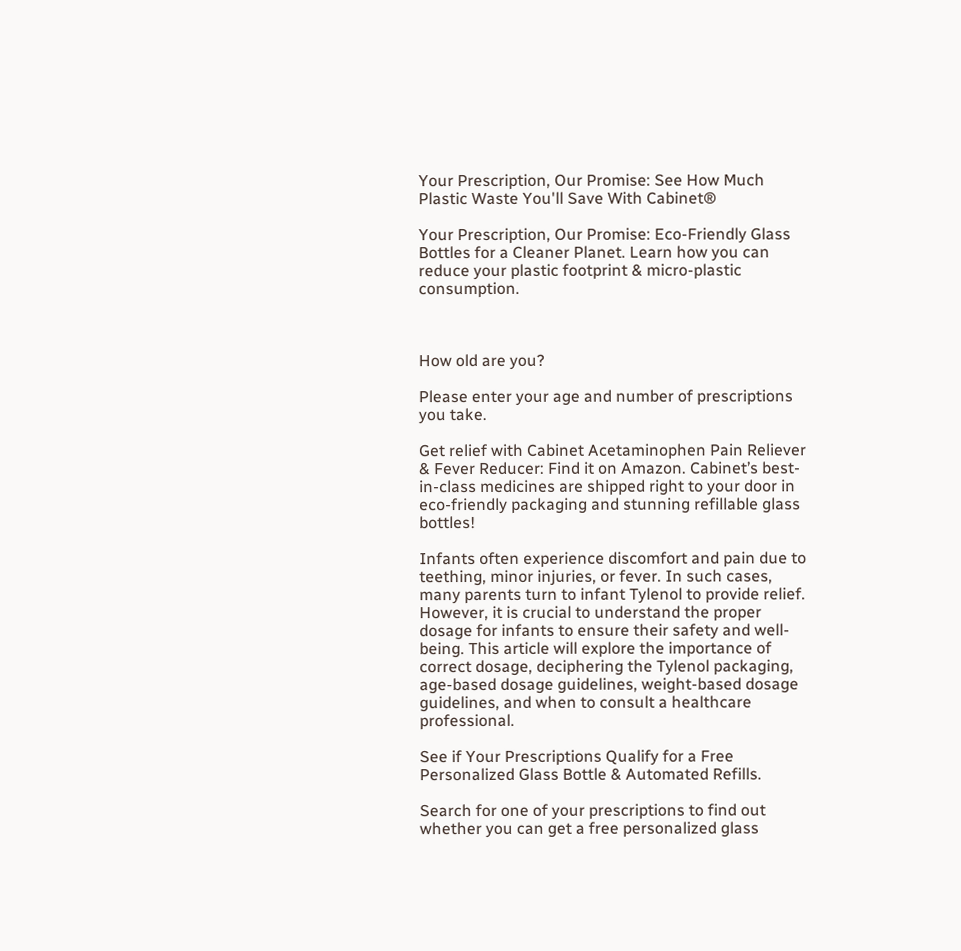Your Prescription, Our Promise: See How Much Plastic Waste You'll Save With Cabinet®

Your Prescription, Our Promise: Eco-Friendly Glass Bottles for a Cleaner Planet. Learn how you can reduce your plastic footprint & micro-plastic consumption.



How old are you?

Please enter your age and number of prescriptions you take.

Get relief with Cabinet Acetaminophen Pain Reliever & Fever Reducer: Find it on Amazon. Cabinet’s best-in-class medicines are shipped right to your door in eco-friendly packaging and stunning refillable glass bottles!

Infants often experience discomfort and pain due to teething, minor injuries, or fever. In such cases, many parents turn to infant Tylenol to provide relief. However, it is crucial to understand the proper dosage for infants to ensure their safety and well-being. This article will explore the importance of correct dosage, deciphering the Tylenol packaging, age-based dosage guidelines, weight-based dosage guidelines, and when to consult a healthcare professional.

See if Your Prescriptions Qualify for a Free Personalized Glass Bottle & Automated Refills.

Search for one of your prescriptions to find out whether you can get a free personalized glass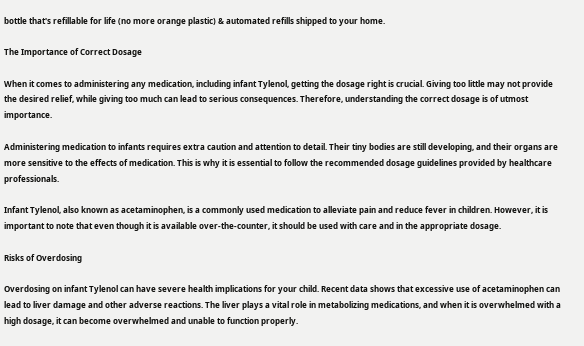bottle that's refillable for life (no more orange plastic) & automated refills shipped to your home.

The Importance of Correct Dosage

When it comes to administering any medication, including infant Tylenol, getting the dosage right is crucial. Giving too little may not provide the desired relief, while giving too much can lead to serious consequences. Therefore, understanding the correct dosage is of utmost importance.

Administering medication to infants requires extra caution and attention to detail. Their tiny bodies are still developing, and their organs are more sensitive to the effects of medication. This is why it is essential to follow the recommended dosage guidelines provided by healthcare professionals.

Infant Tylenol, also known as acetaminophen, is a commonly used medication to alleviate pain and reduce fever in children. However, it is important to note that even though it is available over-the-counter, it should be used with care and in the appropriate dosage.

Risks of Overdosing

Overdosing on infant Tylenol can have severe health implications for your child. Recent data shows that excessive use of acetaminophen can lead to liver damage and other adverse reactions. The liver plays a vital role in metabolizing medications, and when it is overwhelmed with a high dosage, it can become overwhelmed and unable to function properly.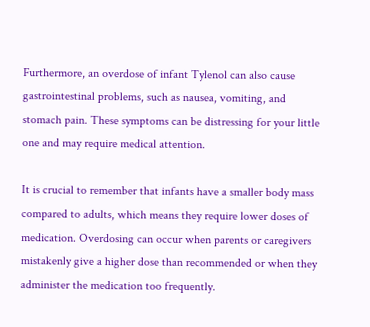Furthermore, an overdose of infant Tylenol can also cause gastrointestinal problems, such as nausea, vomiting, and stomach pain. These symptoms can be distressing for your little one and may require medical attention.

It is crucial to remember that infants have a smaller body mass compared to adults, which means they require lower doses of medication. Overdosing can occur when parents or caregivers mistakenly give a higher dose than recommended or when they administer the medication too frequently.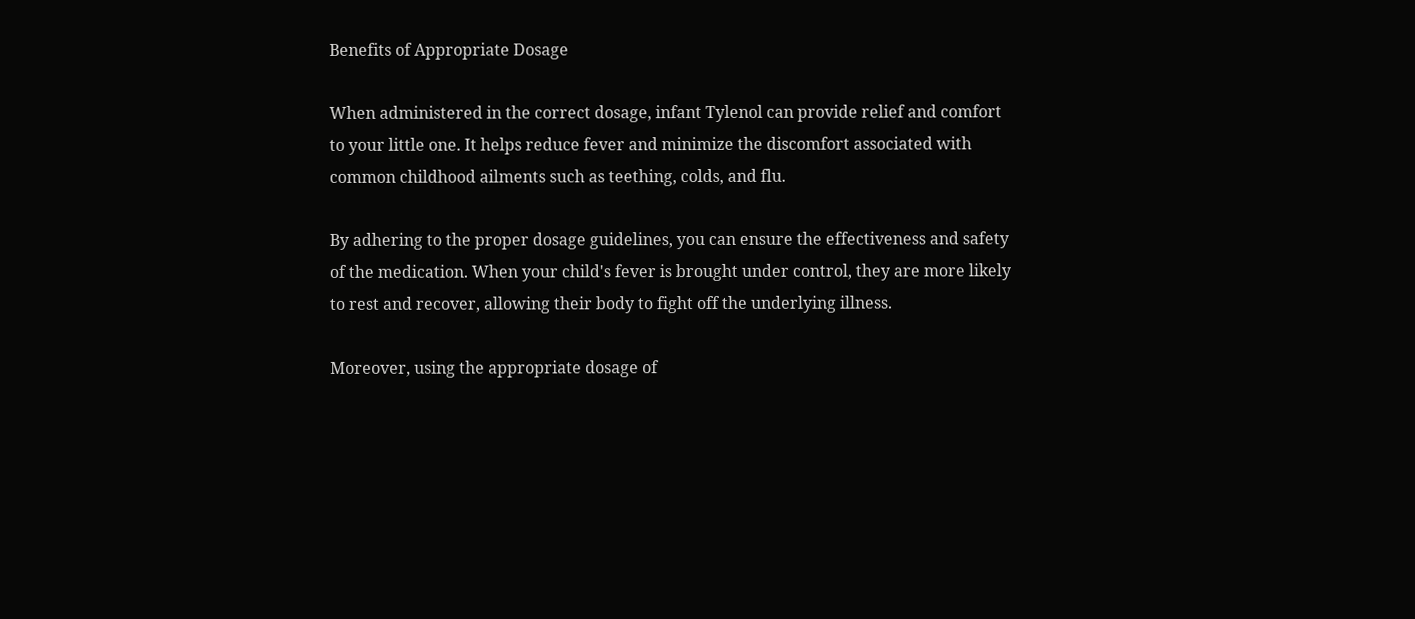Benefits of Appropriate Dosage

When administered in the correct dosage, infant Tylenol can provide relief and comfort to your little one. It helps reduce fever and minimize the discomfort associated with common childhood ailments such as teething, colds, and flu.

By adhering to the proper dosage guidelines, you can ensure the effectiveness and safety of the medication. When your child's fever is brought under control, they are more likely to rest and recover, allowing their body to fight off the underlying illness.

Moreover, using the appropriate dosage of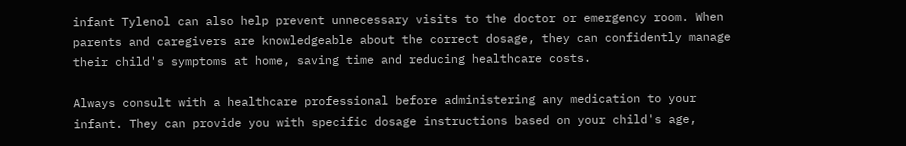infant Tylenol can also help prevent unnecessary visits to the doctor or emergency room. When parents and caregivers are knowledgeable about the correct dosage, they can confidently manage their child's symptoms at home, saving time and reducing healthcare costs.

Always consult with a healthcare professional before administering any medication to your infant. They can provide you with specific dosage instructions based on your child's age,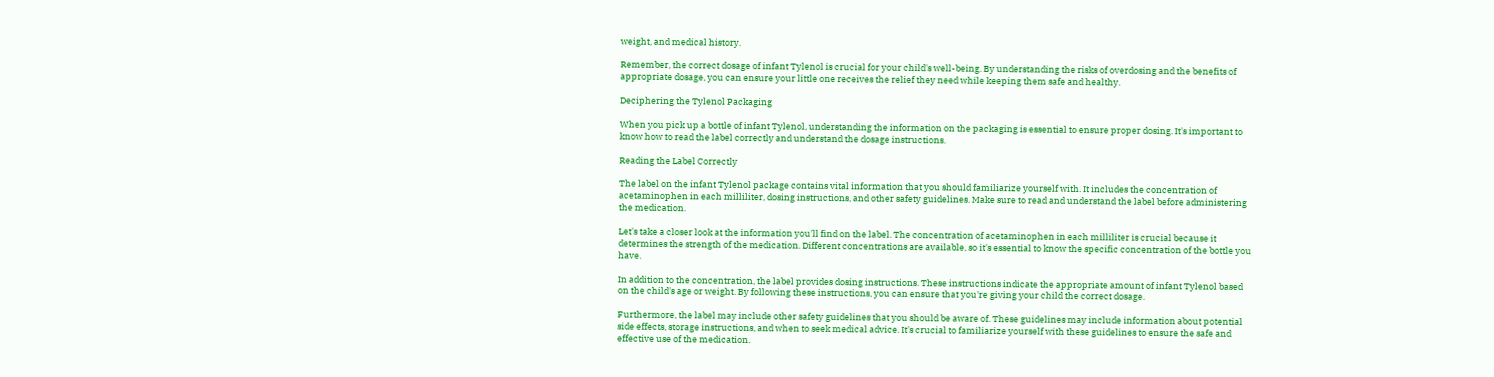weight, and medical history.

Remember, the correct dosage of infant Tylenol is crucial for your child's well-being. By understanding the risks of overdosing and the benefits of appropriate dosage, you can ensure your little one receives the relief they need while keeping them safe and healthy.

Deciphering the Tylenol Packaging

When you pick up a bottle of infant Tylenol, understanding the information on the packaging is essential to ensure proper dosing. It's important to know how to read the label correctly and understand the dosage instructions.

Reading the Label Correctly

The label on the infant Tylenol package contains vital information that you should familiarize yourself with. It includes the concentration of acetaminophen in each milliliter, dosing instructions, and other safety guidelines. Make sure to read and understand the label before administering the medication.

Let's take a closer look at the information you'll find on the label. The concentration of acetaminophen in each milliliter is crucial because it determines the strength of the medication. Different concentrations are available, so it's essential to know the specific concentration of the bottle you have.

In addition to the concentration, the label provides dosing instructions. These instructions indicate the appropriate amount of infant Tylenol based on the child's age or weight. By following these instructions, you can ensure that you're giving your child the correct dosage.

Furthermore, the label may include other safety guidelines that you should be aware of. These guidelines may include information about potential side effects, storage instructions, and when to seek medical advice. It's crucial to familiarize yourself with these guidelines to ensure the safe and effective use of the medication.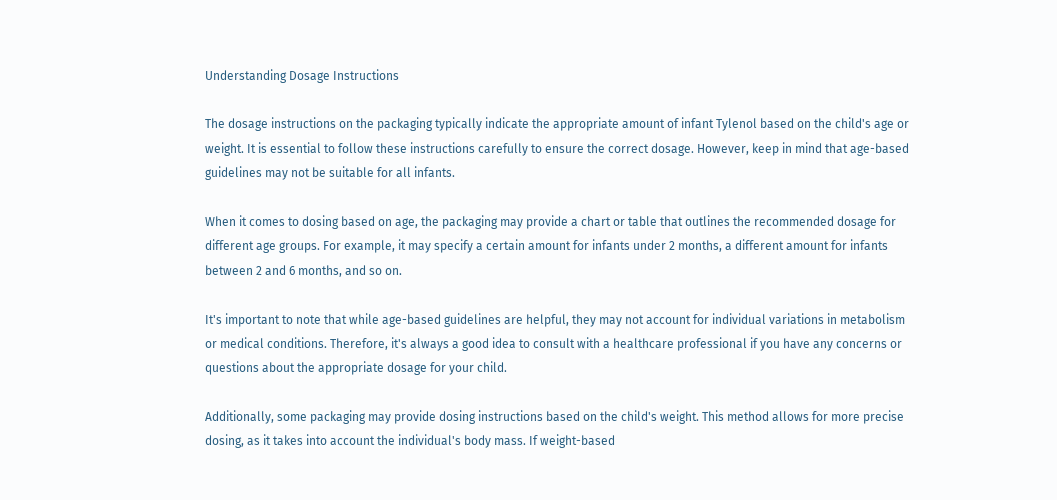Understanding Dosage Instructions

The dosage instructions on the packaging typically indicate the appropriate amount of infant Tylenol based on the child's age or weight. It is essential to follow these instructions carefully to ensure the correct dosage. However, keep in mind that age-based guidelines may not be suitable for all infants.

When it comes to dosing based on age, the packaging may provide a chart or table that outlines the recommended dosage for different age groups. For example, it may specify a certain amount for infants under 2 months, a different amount for infants between 2 and 6 months, and so on.

It's important to note that while age-based guidelines are helpful, they may not account for individual variations in metabolism or medical conditions. Therefore, it's always a good idea to consult with a healthcare professional if you have any concerns or questions about the appropriate dosage for your child.

Additionally, some packaging may provide dosing instructions based on the child's weight. This method allows for more precise dosing, as it takes into account the individual's body mass. If weight-based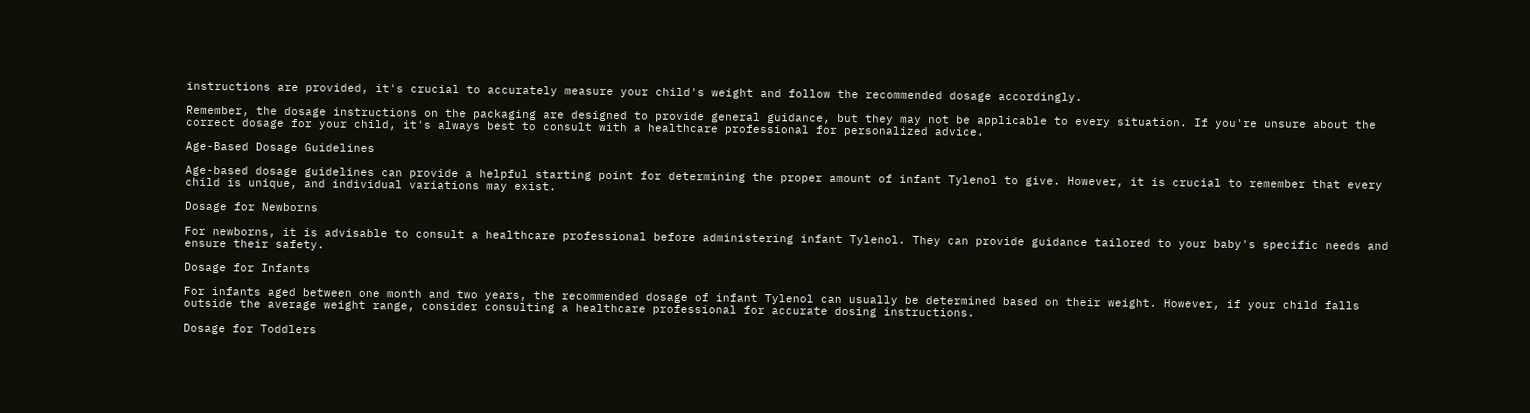instructions are provided, it's crucial to accurately measure your child's weight and follow the recommended dosage accordingly.

Remember, the dosage instructions on the packaging are designed to provide general guidance, but they may not be applicable to every situation. If you're unsure about the correct dosage for your child, it's always best to consult with a healthcare professional for personalized advice.

Age-Based Dosage Guidelines

Age-based dosage guidelines can provide a helpful starting point for determining the proper amount of infant Tylenol to give. However, it is crucial to remember that every child is unique, and individual variations may exist.

Dosage for Newborns

For newborns, it is advisable to consult a healthcare professional before administering infant Tylenol. They can provide guidance tailored to your baby's specific needs and ensure their safety.

Dosage for Infants

For infants aged between one month and two years, the recommended dosage of infant Tylenol can usually be determined based on their weight. However, if your child falls outside the average weight range, consider consulting a healthcare professional for accurate dosing instructions.

Dosage for Toddlers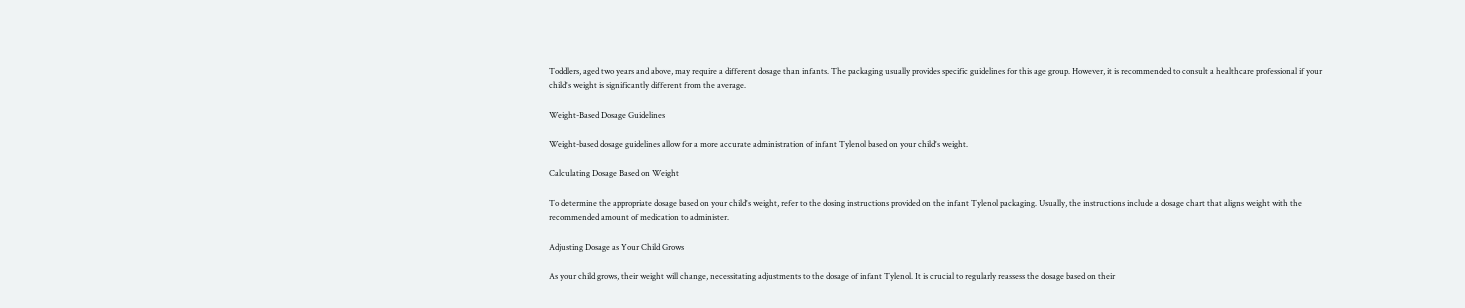Toddlers, aged two years and above, may require a different dosage than infants. The packaging usually provides specific guidelines for this age group. However, it is recommended to consult a healthcare professional if your child's weight is significantly different from the average.

Weight-Based Dosage Guidelines

Weight-based dosage guidelines allow for a more accurate administration of infant Tylenol based on your child's weight.

Calculating Dosage Based on Weight

To determine the appropriate dosage based on your child's weight, refer to the dosing instructions provided on the infant Tylenol packaging. Usually, the instructions include a dosage chart that aligns weight with the recommended amount of medication to administer.

Adjusting Dosage as Your Child Grows

As your child grows, their weight will change, necessitating adjustments to the dosage of infant Tylenol. It is crucial to regularly reassess the dosage based on their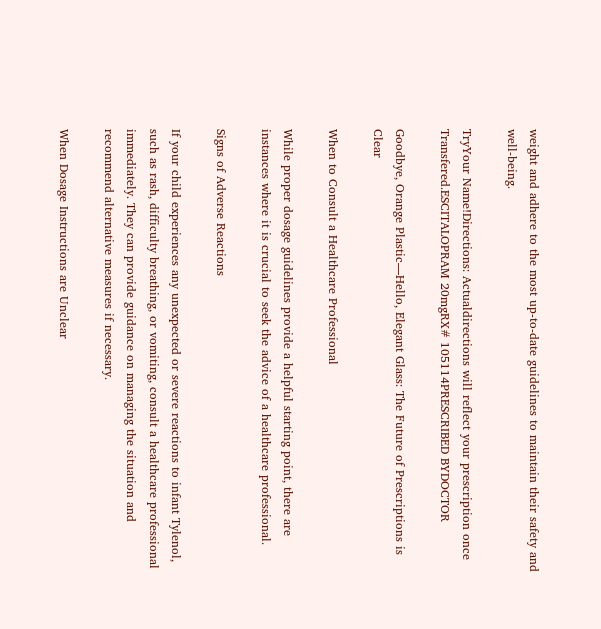weight and adhere to the most up-to-date guidelines to maintain their safety and well-being.

TryYour Name!Directions: Actualdirections will reflect your prescription once Transfered.ESCITALOPRAM 20mgRX# 105114PRESCRIBED BYDOCTOR

Goodbye, Orange Plastic—Hello, Elegant Glass: The Future of Prescriptions is Clear

When to Consult a Healthcare Professional

While proper dosage guidelines provide a helpful starting point, there are instances where it is crucial to seek the advice of a healthcare professional.

Signs of Adverse Reactions

If your child experiences any unexpected or severe reactions to infant Tylenol, such as rash, difficulty breathing, or vomiting, consult a healthcare professional immediately. They can provide guidance on managing the situation and recommend alternative measures if necessary.

When Dosage Instructions are Unclear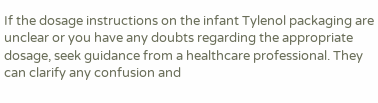If the dosage instructions on the infant Tylenol packaging are unclear or you have any doubts regarding the appropriate dosage, seek guidance from a healthcare professional. They can clarify any confusion and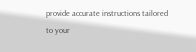provide accurate instructions tailored to your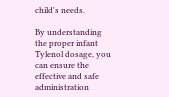child's needs.

By understanding the proper infant Tylenol dosage, you can ensure the effective and safe administration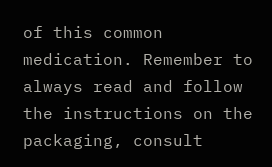of this common medication. Remember to always read and follow the instructions on the packaging, consult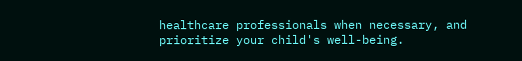healthcare professionals when necessary, and prioritize your child's well-being.